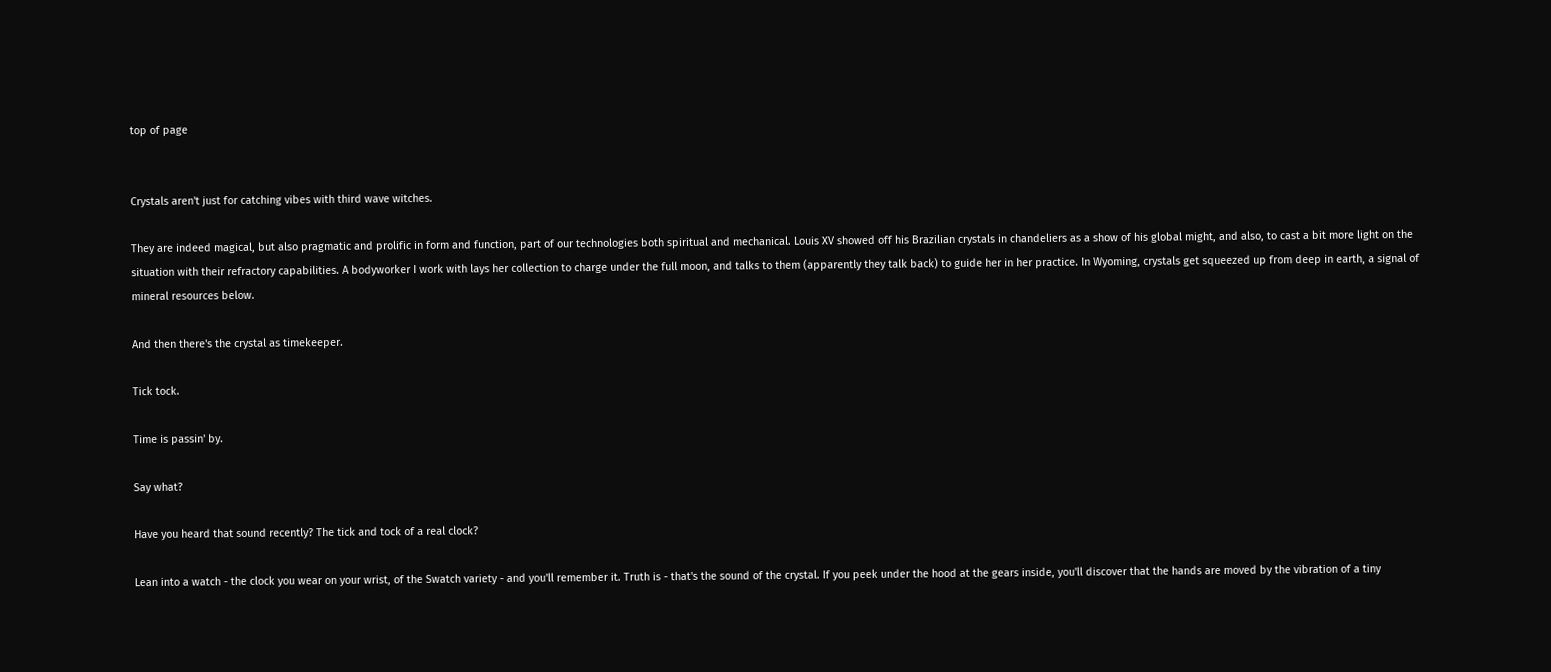top of page


Crystals aren't just for catching vibes with third wave witches.

They are indeed magical, but also pragmatic and prolific in form and function, part of our technologies both spiritual and mechanical. Louis XV showed off his Brazilian crystals in chandeliers as a show of his global might, and also, to cast a bit more light on the situation with their refractory capabilities. A bodyworker I work with lays her collection to charge under the full moon, and talks to them (apparently they talk back) to guide her in her practice. In Wyoming, crystals get squeezed up from deep in earth, a signal of mineral resources below.

And then there's the crystal as timekeeper.

Tick tock.

Time is passin' by.

Say what?

Have you heard that sound recently? The tick and tock of a real clock?

Lean into a watch - the clock you wear on your wrist, of the Swatch variety - and you'll remember it. Truth is - that's the sound of the crystal. If you peek under the hood at the gears inside, you'll discover that the hands are moved by the vibration of a tiny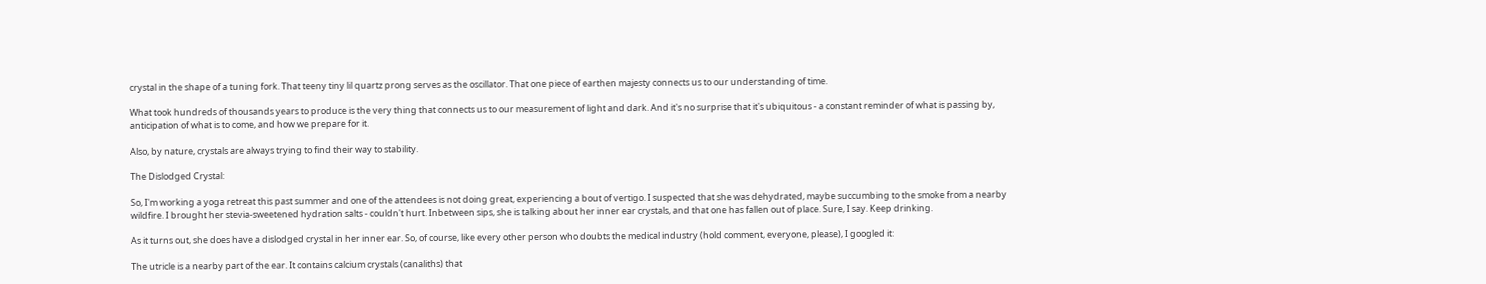crystal in the shape of a tuning fork. That teeny tiny lil quartz prong serves as the oscillator. That one piece of earthen majesty connects us to our understanding of time.

What took hundreds of thousands years to produce is the very thing that connects us to our measurement of light and dark. And it's no surprise that it's ubiquitous - a constant reminder of what is passing by, anticipation of what is to come, and how we prepare for it.

Also, by nature, crystals are always trying to find their way to stability.

The Dislodged Crystal:

So, I'm working a yoga retreat this past summer and one of the attendees is not doing great, experiencing a bout of vertigo. I suspected that she was dehydrated, maybe succumbing to the smoke from a nearby wildfire. I brought her stevia-sweetened hydration salts - couldn't hurt. Inbetween sips, she is talking about her inner ear crystals, and that one has fallen out of place. Sure, I say. Keep drinking.

As it turns out, she does have a dislodged crystal in her inner ear. So, of course, like every other person who doubts the medical industry (hold comment, everyone, please), I googled it:

The utricle is a nearby part of the ear. It contains calcium crystals (canaliths) that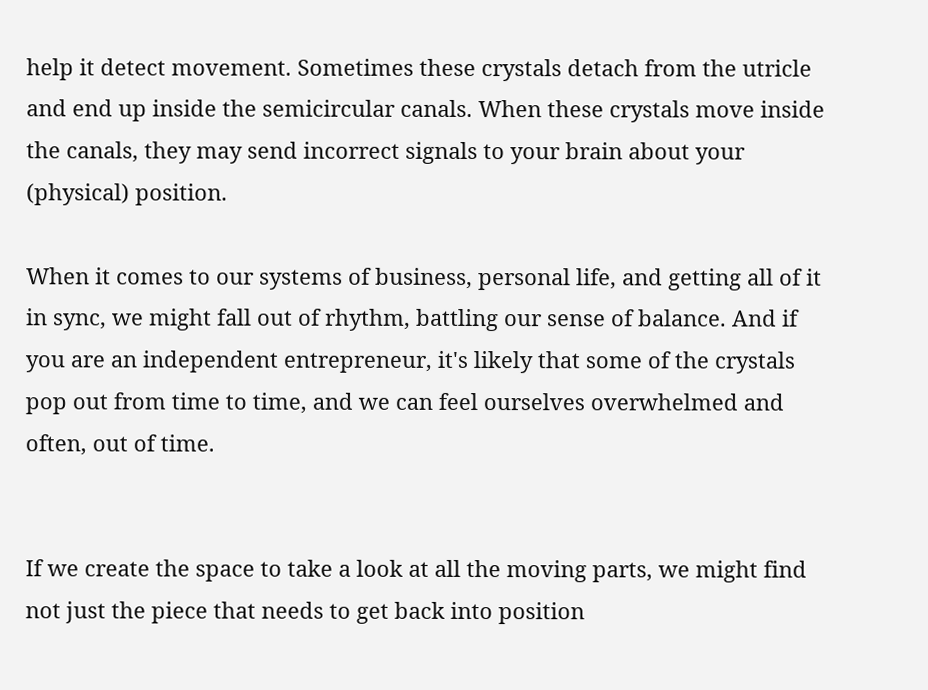help it detect movement. Sometimes these crystals detach from the utricle and end up inside the semicircular canals. When these crystals move inside the canals, they may send incorrect signals to your brain about your (physical) position.

When it comes to our systems of business, personal life, and getting all of it in sync, we might fall out of rhythm, battling our sense of balance. And if you are an independent entrepreneur, it's likely that some of the crystals pop out from time to time, and we can feel ourselves overwhelmed and often, out of time.


If we create the space to take a look at all the moving parts, we might find not just the piece that needs to get back into position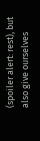(spoiler alert: rest), but also give ourselves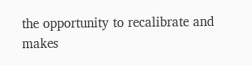the opportunity to recalibrate and makes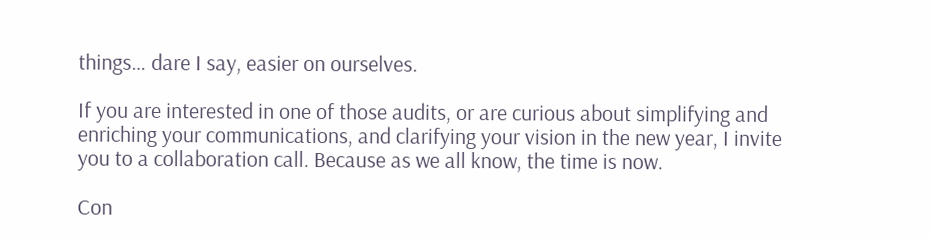things… dare I say, easier on ourselves.

If you are interested in one of those audits, or are curious about simplifying and enriching your communications, and clarifying your vision in the new year, I invite you to a collaboration call. Because as we all know, the time is now.

Con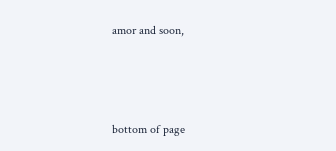amor and soon,



bottom of page